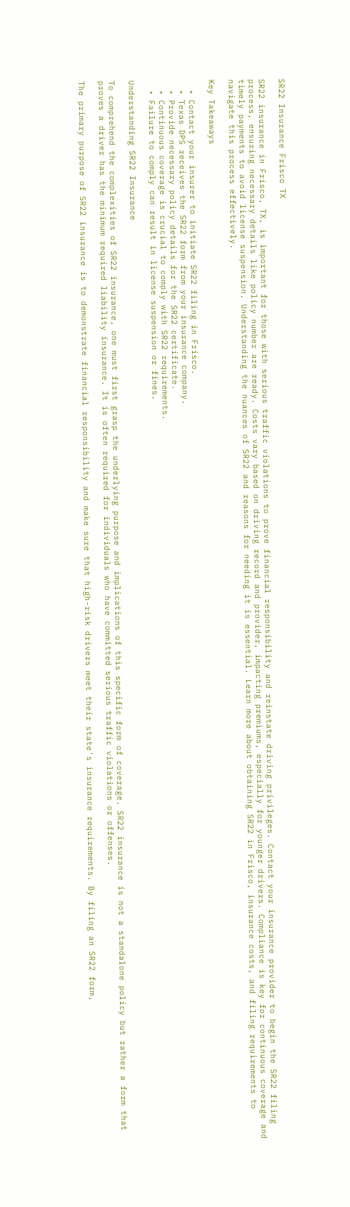SR22 Insurance Frisco TX

SR22 insurance in Frisco, TX, is important for those with serious traffic violations to prove financial responsibility and reinstate driving privileges. Contact your insurance provider to begin the SR22 filing process, ensuring necessary details like policy number are ready. Costs vary based on driving record and provider, impacting premiums, especially for younger drivers. Compliance is key for continuous coverage and timely payments to avoid license suspension. Understanding the nuances of SR22 and reasons for needing it is essential. Learn more about obtaining SR22 in Frisco, insurance costs, and filing requirements to navigate this process effectively.

Key Takeaways

  • Contact your insurer to initiate SR22 filing in Frisco.
  • Texas DPS receives the SR22 form from your insurance company.
  • Provide necessary policy details for the SR22 certificate.
  • Continuous coverage is crucial to comply with SR22 requirements.
  • Failure to comply can result in license suspension or fines.

Understanding SR22 Insurance

To comprehend the complexities of SR22 insurance, one must first grasp the underlying purpose and implications of this specific form of coverage. SR22 insurance is not a standalone policy but rather a form that proves a driver has the minimum required liability insurance. It is often required for individuals who have committed serious traffic violations or offenses.

The primary purpose of SR22 insurance is to demonstrate financial responsibility and make sure that high-risk drivers meet their state's insurance requirements. By filing an SR22 form,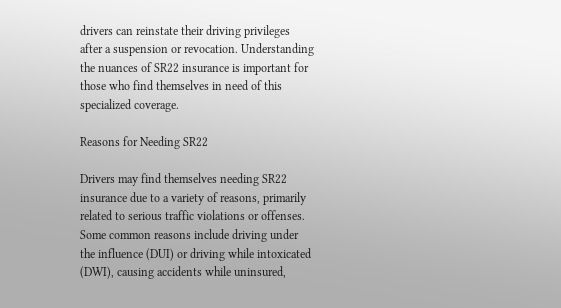drivers can reinstate their driving privileges after a suspension or revocation. Understanding the nuances of SR22 insurance is important for those who find themselves in need of this specialized coverage.

Reasons for Needing SR22

Drivers may find themselves needing SR22 insurance due to a variety of reasons, primarily related to serious traffic violations or offenses. Some common reasons include driving under the influence (DUI) or driving while intoxicated (DWI), causing accidents while uninsured,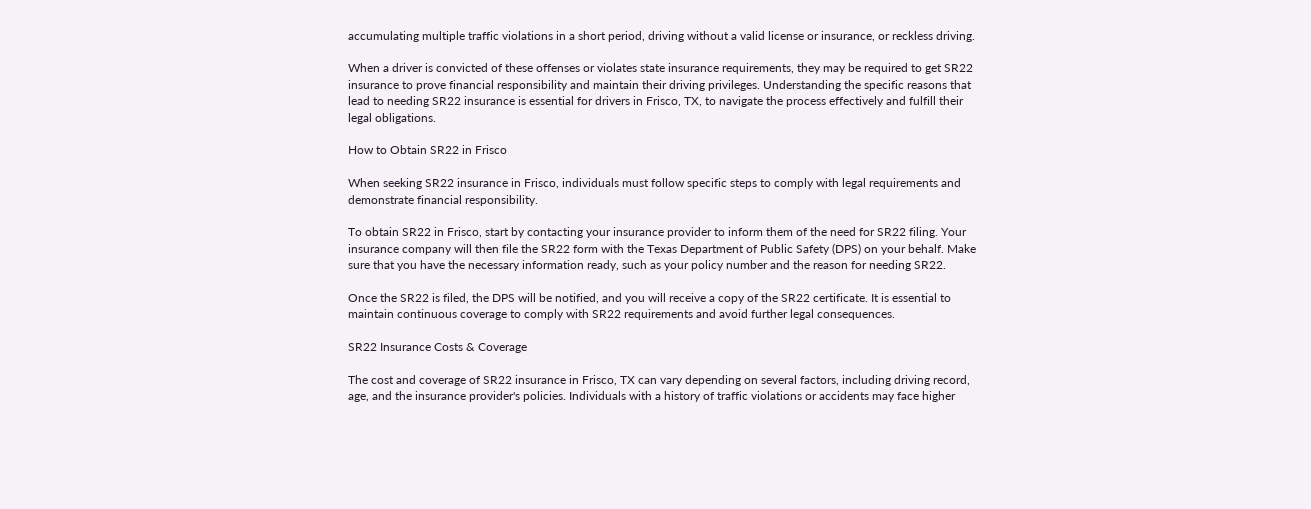accumulating multiple traffic violations in a short period, driving without a valid license or insurance, or reckless driving.

When a driver is convicted of these offenses or violates state insurance requirements, they may be required to get SR22 insurance to prove financial responsibility and maintain their driving privileges. Understanding the specific reasons that lead to needing SR22 insurance is essential for drivers in Frisco, TX, to navigate the process effectively and fulfill their legal obligations.

How to Obtain SR22 in Frisco

When seeking SR22 insurance in Frisco, individuals must follow specific steps to comply with legal requirements and demonstrate financial responsibility.

To obtain SR22 in Frisco, start by contacting your insurance provider to inform them of the need for SR22 filing. Your insurance company will then file the SR22 form with the Texas Department of Public Safety (DPS) on your behalf. Make sure that you have the necessary information ready, such as your policy number and the reason for needing SR22.

Once the SR22 is filed, the DPS will be notified, and you will receive a copy of the SR22 certificate. It is essential to maintain continuous coverage to comply with SR22 requirements and avoid further legal consequences.

SR22 Insurance Costs & Coverage

The cost and coverage of SR22 insurance in Frisco, TX can vary depending on several factors, including driving record, age, and the insurance provider's policies. Individuals with a history of traffic violations or accidents may face higher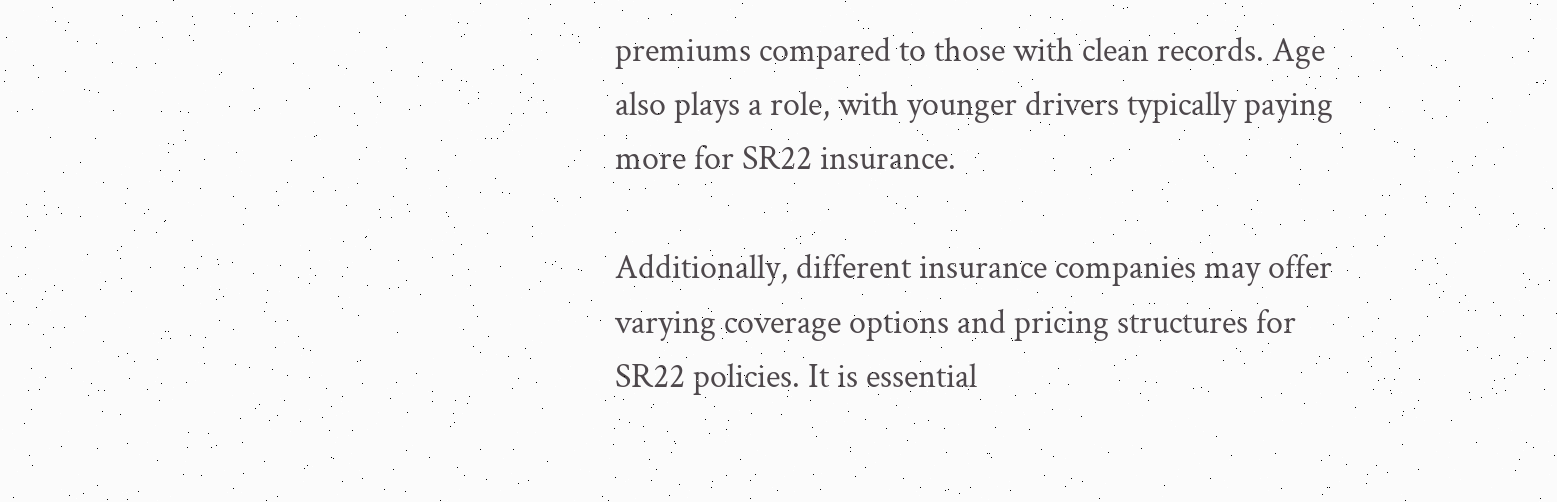premiums compared to those with clean records. Age also plays a role, with younger drivers typically paying more for SR22 insurance.

Additionally, different insurance companies may offer varying coverage options and pricing structures for SR22 policies. It is essential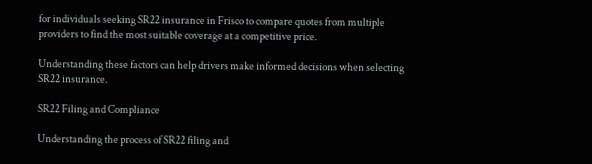for individuals seeking SR22 insurance in Frisco to compare quotes from multiple providers to find the most suitable coverage at a competitive price.

Understanding these factors can help drivers make informed decisions when selecting SR22 insurance.

SR22 Filing and Compliance

Understanding the process of SR22 filing and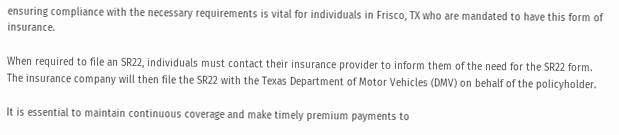ensuring compliance with the necessary requirements is vital for individuals in Frisco, TX who are mandated to have this form of insurance.

When required to file an SR22, individuals must contact their insurance provider to inform them of the need for the SR22 form. The insurance company will then file the SR22 with the Texas Department of Motor Vehicles (DMV) on behalf of the policyholder.

It is essential to maintain continuous coverage and make timely premium payments to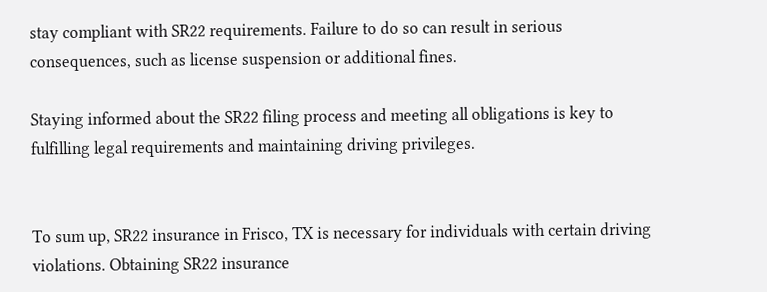stay compliant with SR22 requirements. Failure to do so can result in serious consequences, such as license suspension or additional fines.

Staying informed about the SR22 filing process and meeting all obligations is key to fulfilling legal requirements and maintaining driving privileges.


To sum up, SR22 insurance in Frisco, TX is necessary for individuals with certain driving violations. Obtaining SR22 insurance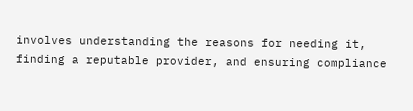involves understanding the reasons for needing it, finding a reputable provider, and ensuring compliance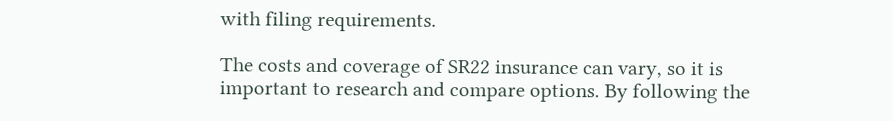with filing requirements.

The costs and coverage of SR22 insurance can vary, so it is important to research and compare options. By following the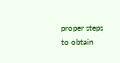proper steps to obtain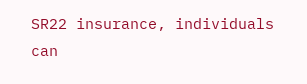SR22 insurance, individuals can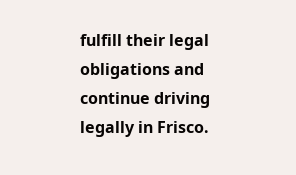fulfill their legal obligations and continue driving legally in Frisco.